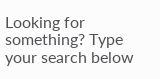Looking for something? Type your search below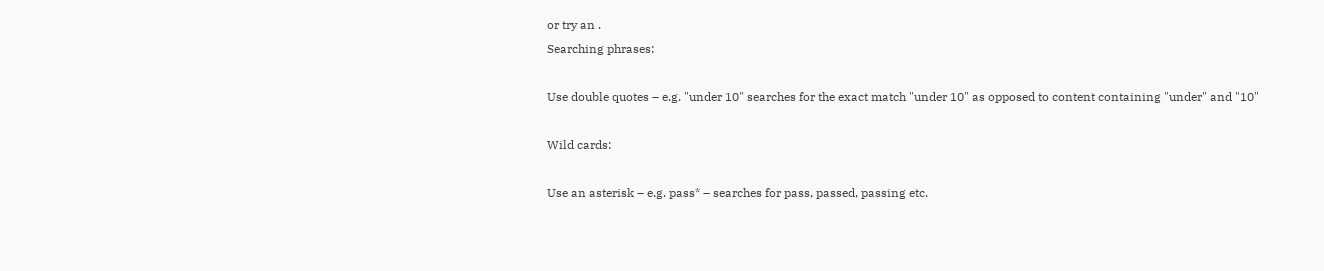or try an .
Searching phrases:

Use double quotes – e.g. "under 10" searches for the exact match "under 10" as opposed to content containing "under" and "10"

Wild cards:

Use an asterisk – e.g. pass* – searches for pass, passed, passing etc.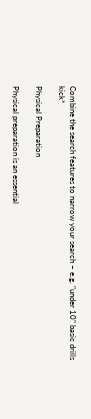Combine the search features to narrow your search – e.g. "under 10" basic drills kick*

Physical Preparation

Physical preparation is an essential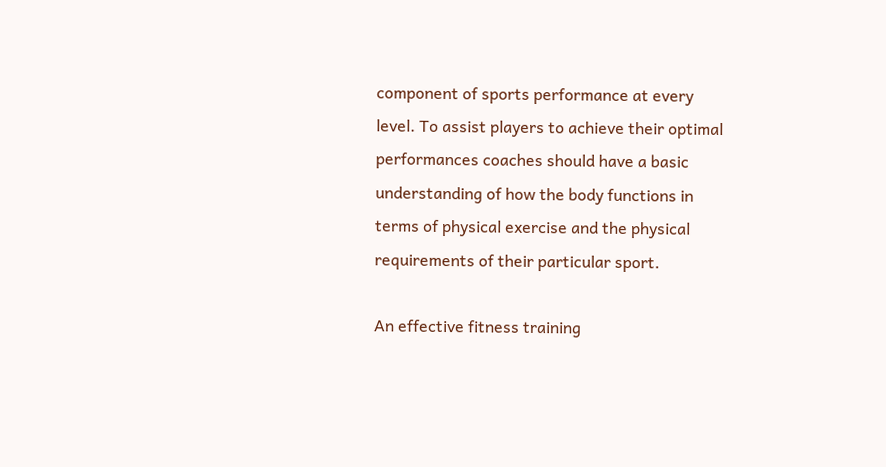component of sports performance at every level. To assist players to achieve their optimal performances coaches should have a basic understanding of how the body functions in terms of physical exercise and the physical requirements of their particular sport.

An effective fitness training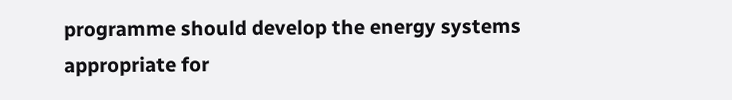programme should develop the energy systems appropriate for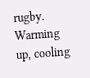rugby. Warming up, cooling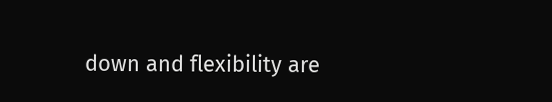down and flexibility are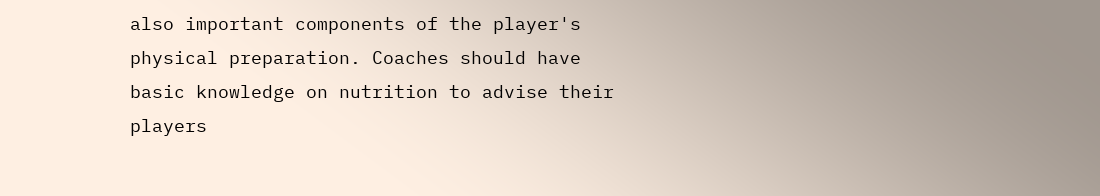also important components of the player's physical preparation. Coaches should have basic knowledge on nutrition to advise their players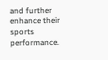and further enhance their sports performance.